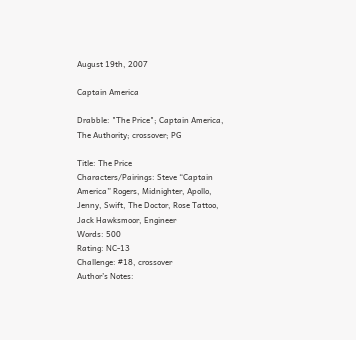August 19th, 2007

Captain America

Drabble: "The Price"; Captain America, The Authority; crossover; PG

Title: The Price
Characters/Pairings: Steve “Captain America” Rogers, Midnighter, Apollo, Jenny, Swift, The Doctor, Rose Tattoo, Jack Hawksmoor, Engineer
Words: 500
Rating: NC-13
Challenge: #18, crossover
Author’s Notes: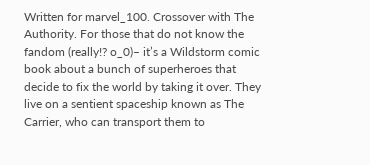Written for marvel_100. Crossover with The Authority. For those that do not know the fandom (really!? o_0)– it’s a Wildstorm comic book about a bunch of superheroes that decide to fix the world by taking it over. They live on a sentient spaceship known as The Carrier, who can transport them to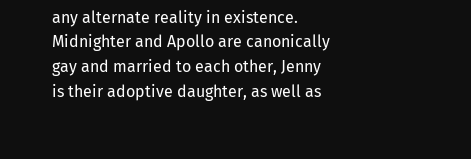any alternate reality in existence. Midnighter and Apollo are canonically gay and married to each other, Jenny is their adoptive daughter, as well as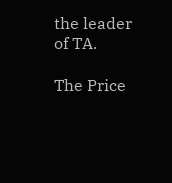the leader of TA.

The Price